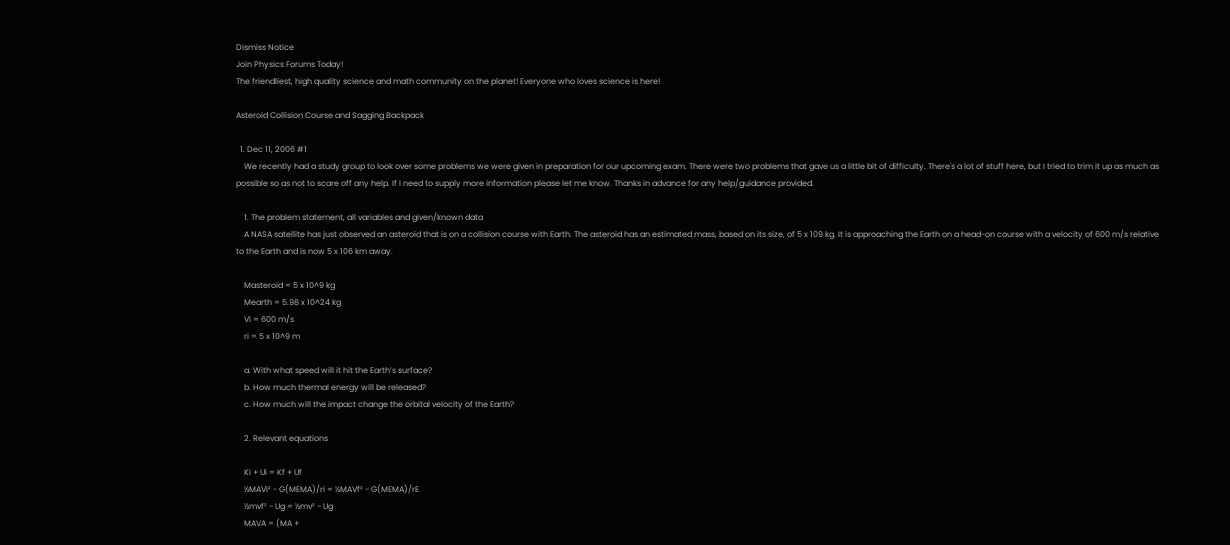Dismiss Notice
Join Physics Forums Today!
The friendliest, high quality science and math community on the planet! Everyone who loves science is here!

Asteroid Collision Course and Sagging Backpack

  1. Dec 11, 2006 #1
    We recently had a study group to look over some problems we were given in preparation for our upcoming exam. There were two problems that gave us a little bit of difficulty. There's a lot of stuff here, but I tried to trim it up as much as possible so as not to scare off any help. If I need to supply more information please let me know. Thanks in advance for any help/guidance provided.

    1. The problem statement, all variables and given/known data
    A NASA satellite has just observed an asteroid that is on a collision course with Earth. The asteroid has an estimated mass, based on its size, of 5 x 109 kg. It is approaching the Earth on a head-on course with a velocity of 600 m/s relative to the Earth and is now 5 x 106 km away.

    Masteroid = 5 x 10^9 kg
    Mearth = 5.98 x 10^24 kg
    Vi = 600 m/s
    ri = 5 x 10^9 m

    a. With what speed will it hit the Earth’s surface?
    b. How much thermal energy will be released?
    c. How much will the impact change the orbital velocity of the Earth?

    2. Relevant equations

    Ki + Ui = Kf + Uf
    ½MAVi² - G(MEMA)/ri = ½MAVf² - G(MEMA)/rE
    ½mvf² - Ug = ½mv² - Ug
    MAVA = (MA +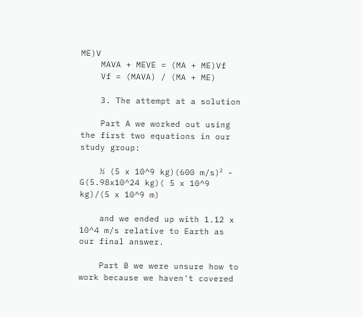ME)V
    MAVA + MEVE = (MA + ME)Vf
    Vf = (MAVA) / (MA + ME)

    3. The attempt at a solution

    Part A we worked out using the first two equations in our study group:

    ½ (5 x 10^9 kg)(600 m/s)² - G(5.98x10^24 kg)( 5 x 10^9 kg)/(5 x 10^9 m)

    and we ended up with 1.12 x 10^4 m/s relative to Earth as our final answer.

    Part B we were unsure how to work because we haven't covered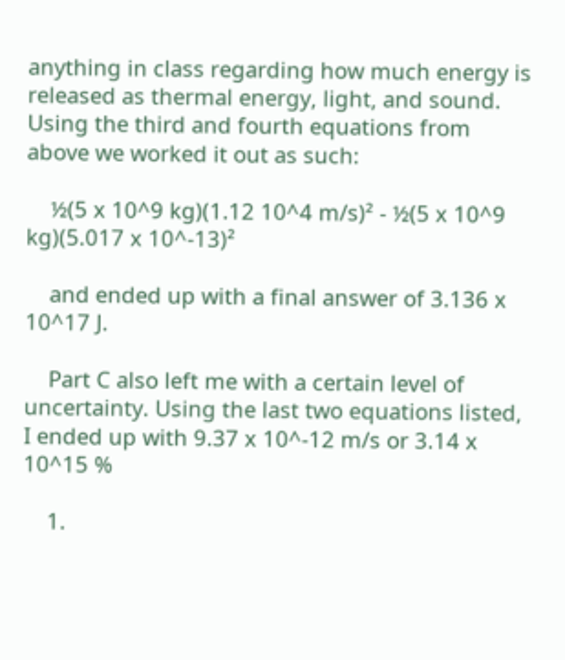anything in class regarding how much energy is released as thermal energy, light, and sound. Using the third and fourth equations from above we worked it out as such:

    ½(5 x 10^9 kg)(1.12 10^4 m/s)² - ½(5 x 10^9 kg)(5.017 x 10^-13)²

    and ended up with a final answer of 3.136 x 10^17 J.

    Part C also left me with a certain level of uncertainty. Using the last two equations listed, I ended up with 9.37 x 10^-12 m/s or 3.14 x 10^15 %

    1.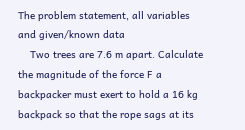The problem statement, all variables and given/known data
    Two trees are 7.6 m apart. Calculate the magnitude of the force F a backpacker must exert to hold a 16 kg backpack so that the rope sags at its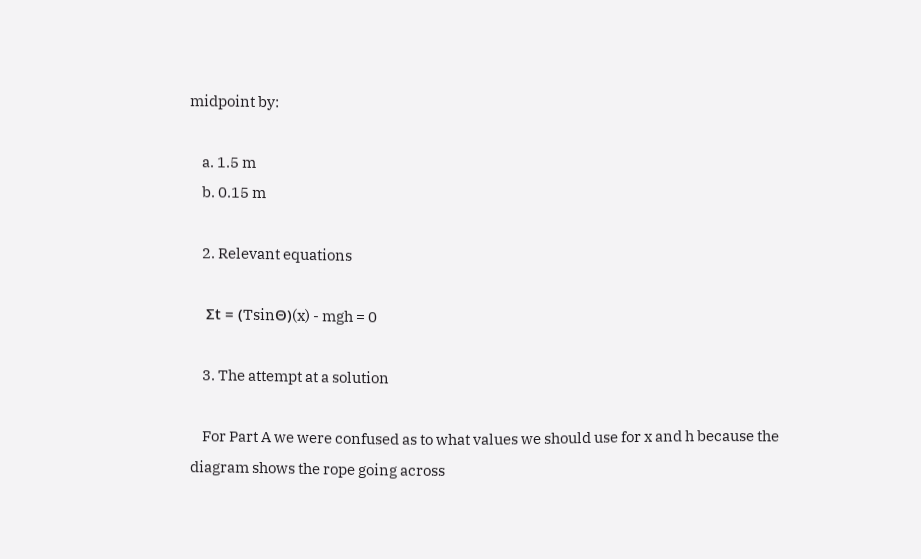midpoint by:

    a. 1.5 m
    b. 0.15 m

    2. Relevant equations

    Σt = (TsinΘ)(x) - mgh = 0

    3. The attempt at a solution

    For Part A we were confused as to what values we should use for x and h because the diagram shows the rope going across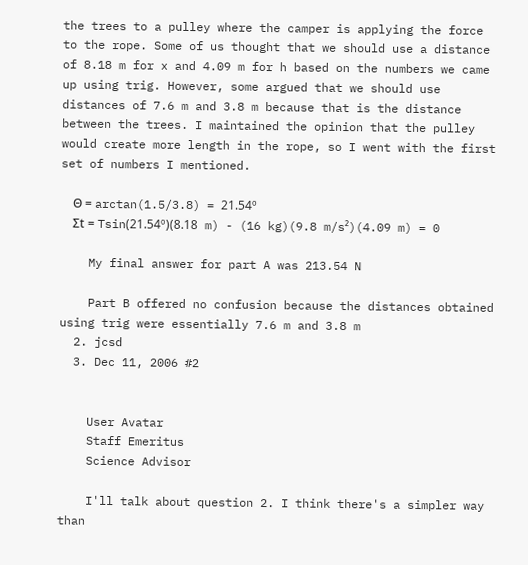the trees to a pulley where the camper is applying the force to the rope. Some of us thought that we should use a distance of 8.18 m for x and 4.09 m for h based on the numbers we came up using trig. However, some argued that we should use distances of 7.6 m and 3.8 m because that is the distance between the trees. I maintained the opinion that the pulley would create more length in the rope, so I went with the first set of numbers I mentioned.

    Θ = arctan(1.5/3.8) = 21.54º
    Σt = Tsin(21.54º)(8.18 m) - (16 kg)(9.8 m/s²)(4.09 m) = 0

    My final answer for part A was 213.54 N

    Part B offered no confusion because the distances obtained using trig were essentially 7.6 m and 3.8 m
  2. jcsd
  3. Dec 11, 2006 #2


    User Avatar
    Staff Emeritus
    Science Advisor

    I'll talk about question 2. I think there's a simpler way than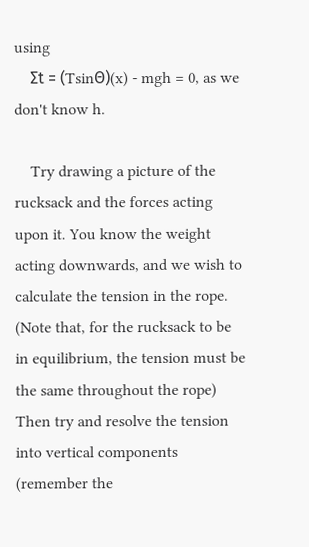using
    Σt = (TsinΘ)(x) - mgh = 0, as we don't know h.

    Try drawing a picture of the rucksack and the forces acting upon it. You know the weight acting downwards, and we wish to calculate the tension in the rope. (Note that, for the rucksack to be in equilibrium, the tension must be the same throughout the rope) Then try and resolve the tension into vertical components (remember the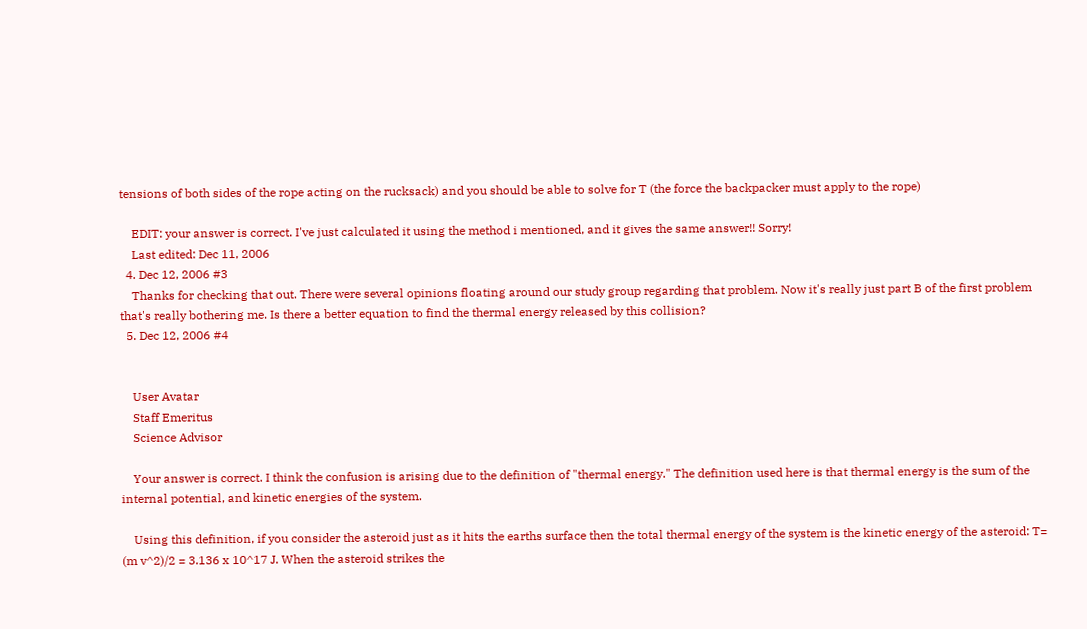tensions of both sides of the rope acting on the rucksack) and you should be able to solve for T (the force the backpacker must apply to the rope)

    EDIT: your answer is correct. I've just calculated it using the method i mentioned, and it gives the same answer!! Sorry!
    Last edited: Dec 11, 2006
  4. Dec 12, 2006 #3
    Thanks for checking that out. There were several opinions floating around our study group regarding that problem. Now it's really just part B of the first problem that's really bothering me. Is there a better equation to find the thermal energy released by this collision?
  5. Dec 12, 2006 #4


    User Avatar
    Staff Emeritus
    Science Advisor

    Your answer is correct. I think the confusion is arising due to the definition of "thermal energy." The definition used here is that thermal energy is the sum of the internal potential, and kinetic energies of the system.

    Using this definition, if you consider the asteroid just as it hits the earths surface then the total thermal energy of the system is the kinetic energy of the asteroid: T= (m v^2)/2 = 3.136 x 10^17 J. When the asteroid strikes the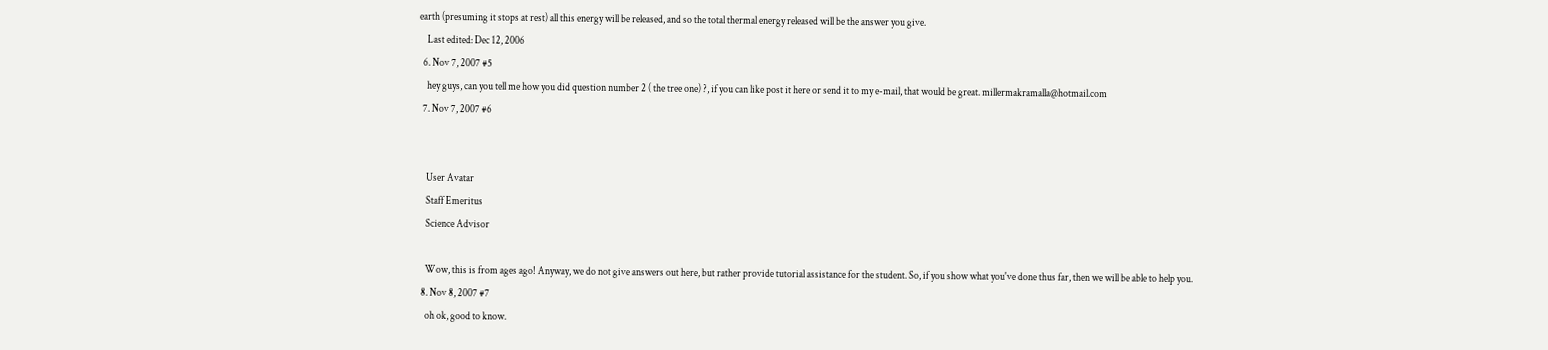earth (presuming it stops at rest) all this energy will be released, and so the total thermal energy released will be the answer you give.
    Last edited: Dec 12, 2006
  6. Nov 7, 2007 #5
    hey guys, can you tell me how you did question number 2 ( the tree one) ?, if you can like post it here or send it to my e-mail, that would be great. millermakramalla@hotmail.com
  7. Nov 7, 2007 #6


    User Avatar
    Staff Emeritus
    Science Advisor

    Wow, this is from ages ago! Anyway, we do not give answers out here, but rather provide tutorial assistance for the student. So, if you show what you've done thus far, then we will be able to help you.
  8. Nov 8, 2007 #7
    oh ok, good to know.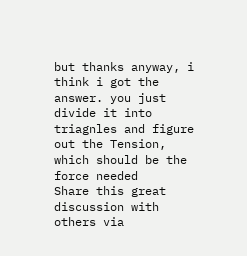but thanks anyway, i think i got the answer. you just divide it into triagnles and figure out the Tension, which should be the force needed
Share this great discussion with others via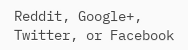Reddit, Google+, Twitter, or Facebook